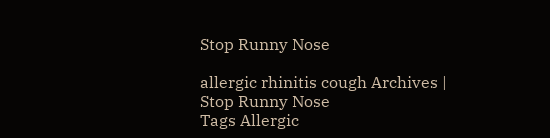Stop Runny Nose

allergic rhinitis cough Archives | Stop Runny Nose
Tags Allergic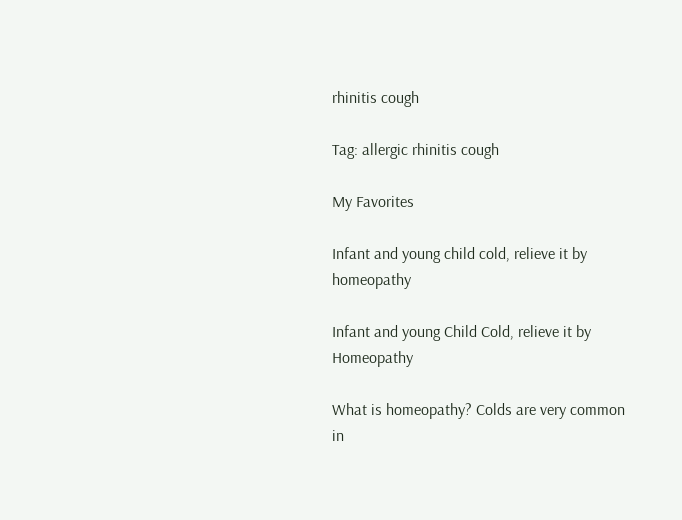rhinitis cough

Tag: allergic rhinitis cough

My Favorites

Infant and young child cold, relieve it by homeopathy

Infant and young Child Cold, relieve it by Homeopathy

What is homeopathy? Colds are very common in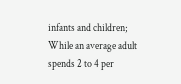infants and children; While an average adult spends 2 to 4 per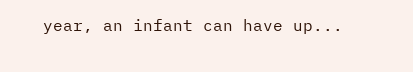year, an infant can have up...